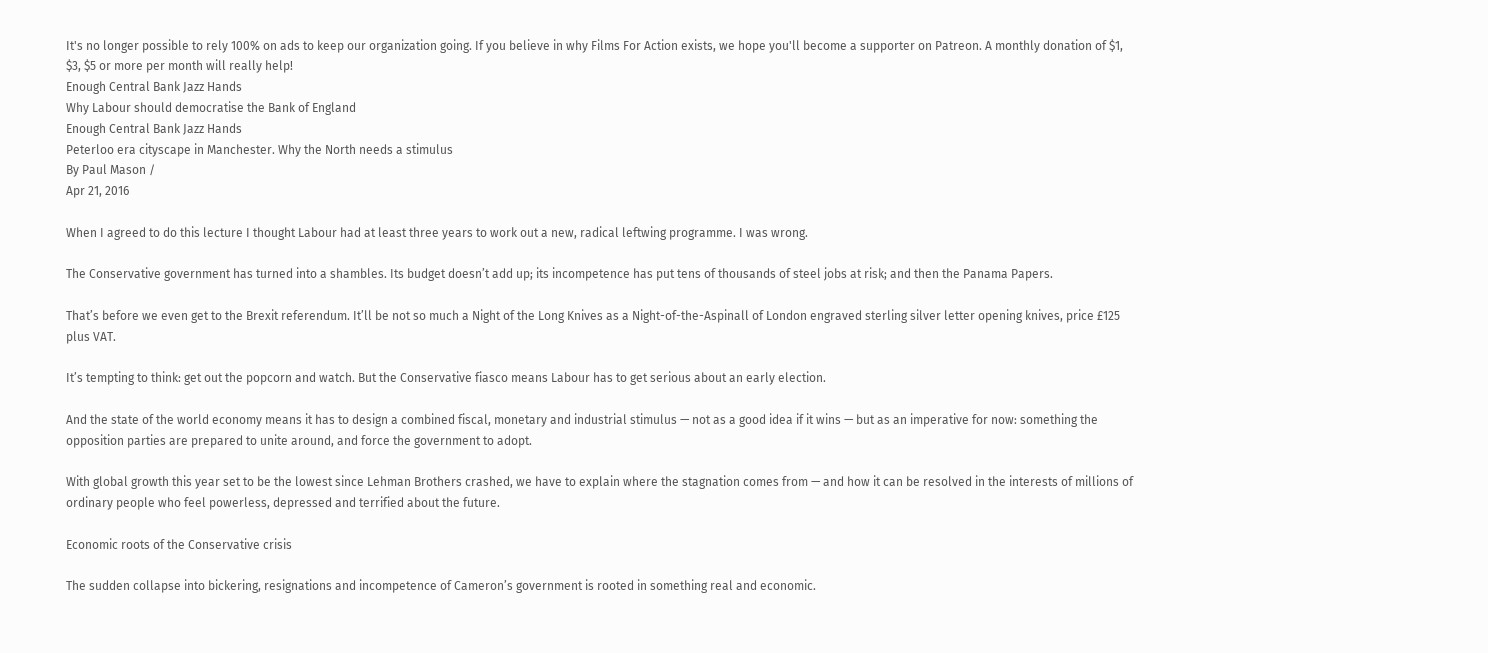It's no longer possible to rely 100% on ads to keep our organization going. If you believe in why Films For Action exists, we hope you'll become a supporter on Patreon. A monthly donation of $1, $3, $5 or more per month will really help!
Enough Central Bank Jazz Hands
Why Labour should democratise the Bank of England
Enough Central Bank Jazz Hands
Peterloo era cityscape in Manchester. Why the North needs a stimulus
By Paul Mason /
Apr 21, 2016

When I agreed to do this lecture I thought Labour had at least three years to work out a new, radical leftwing programme. I was wrong.

The Conservative government has turned into a shambles. Its budget doesn’t add up; its incompetence has put tens of thousands of steel jobs at risk; and then the Panama Papers.

That’s before we even get to the Brexit referendum. It’ll be not so much a Night of the Long Knives as a Night-of-the-Aspinall of London engraved sterling silver letter opening knives, price £125 plus VAT.

It’s tempting to think: get out the popcorn and watch. But the Conservative fiasco means Labour has to get serious about an early election.

And the state of the world economy means it has to design a combined fiscal, monetary and industrial stimulus — not as a good idea if it wins — but as an imperative for now: something the opposition parties are prepared to unite around, and force the government to adopt.

With global growth this year set to be the lowest since Lehman Brothers crashed, we have to explain where the stagnation comes from — and how it can be resolved in the interests of millions of ordinary people who feel powerless, depressed and terrified about the future.

Economic roots of the Conservative crisis

The sudden collapse into bickering, resignations and incompetence of Cameron’s government is rooted in something real and economic.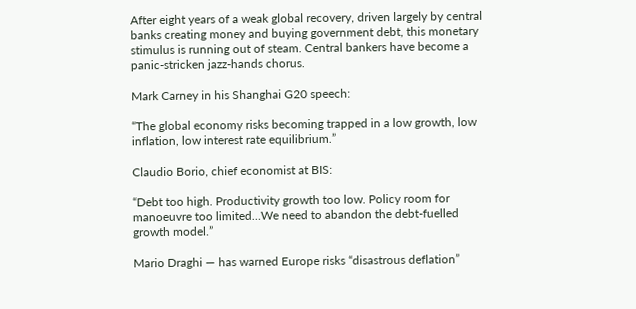After eight years of a weak global recovery, driven largely by central banks creating money and buying government debt, this monetary stimulus is running out of steam. Central bankers have become a panic-stricken jazz-hands chorus.

Mark Carney in his Shanghai G20 speech:

“The global economy risks becoming trapped in a low growth, low inflation, low interest rate equilibrium.”

Claudio Borio, chief economist at BIS:

“Debt too high. Productivity growth too low. Policy room for manoeuvre too limited…We need to abandon the debt-fuelled growth model.”

Mario Draghi — has warned Europe risks “disastrous deflation”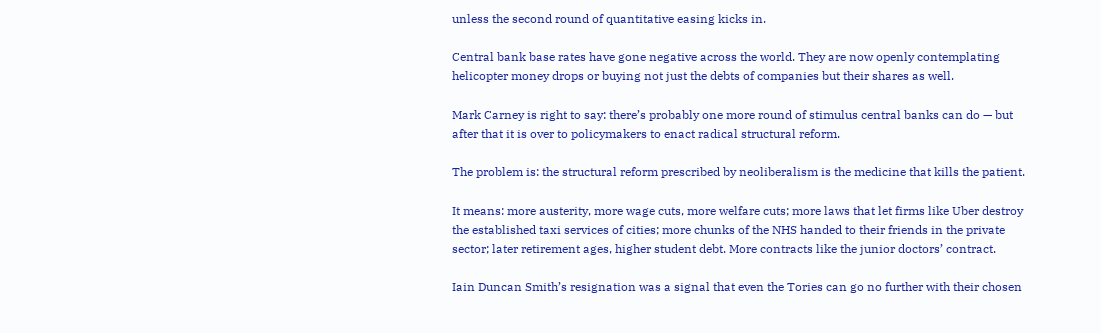unless the second round of quantitative easing kicks in.

Central bank base rates have gone negative across the world. They are now openly contemplating helicopter money drops or buying not just the debts of companies but their shares as well.

Mark Carney is right to say: there’s probably one more round of stimulus central banks can do — but after that it is over to policymakers to enact radical structural reform.

The problem is: the structural reform prescribed by neoliberalism is the medicine that kills the patient.

It means: more austerity, more wage cuts, more welfare cuts; more laws that let firms like Uber destroy the established taxi services of cities; more chunks of the NHS handed to their friends in the private sector; later retirement ages, higher student debt. More contracts like the junior doctors’ contract.

Iain Duncan Smith’s resignation was a signal that even the Tories can go no further with their chosen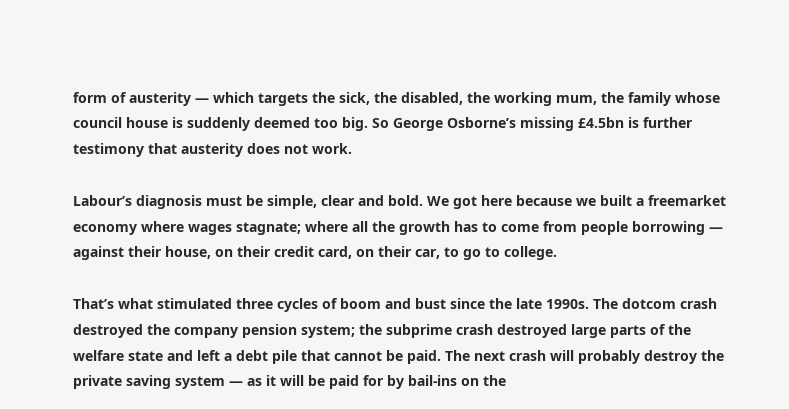form of austerity — which targets the sick, the disabled, the working mum, the family whose council house is suddenly deemed too big. So George Osborne’s missing £4.5bn is further testimony that austerity does not work.

Labour’s diagnosis must be simple, clear and bold. We got here because we built a freemarket economy where wages stagnate; where all the growth has to come from people borrowing — against their house, on their credit card, on their car, to go to college.

That’s what stimulated three cycles of boom and bust since the late 1990s. The dotcom crash destroyed the company pension system; the subprime crash destroyed large parts of the welfare state and left a debt pile that cannot be paid. The next crash will probably destroy the private saving system — as it will be paid for by bail-ins on the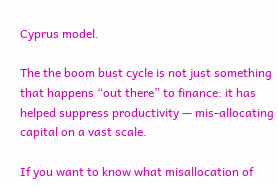Cyprus model.

The the boom bust cycle is not just something that happens “out there” to finance: it has helped suppress productivity — mis-allocating capital on a vast scale.

If you want to know what misallocation of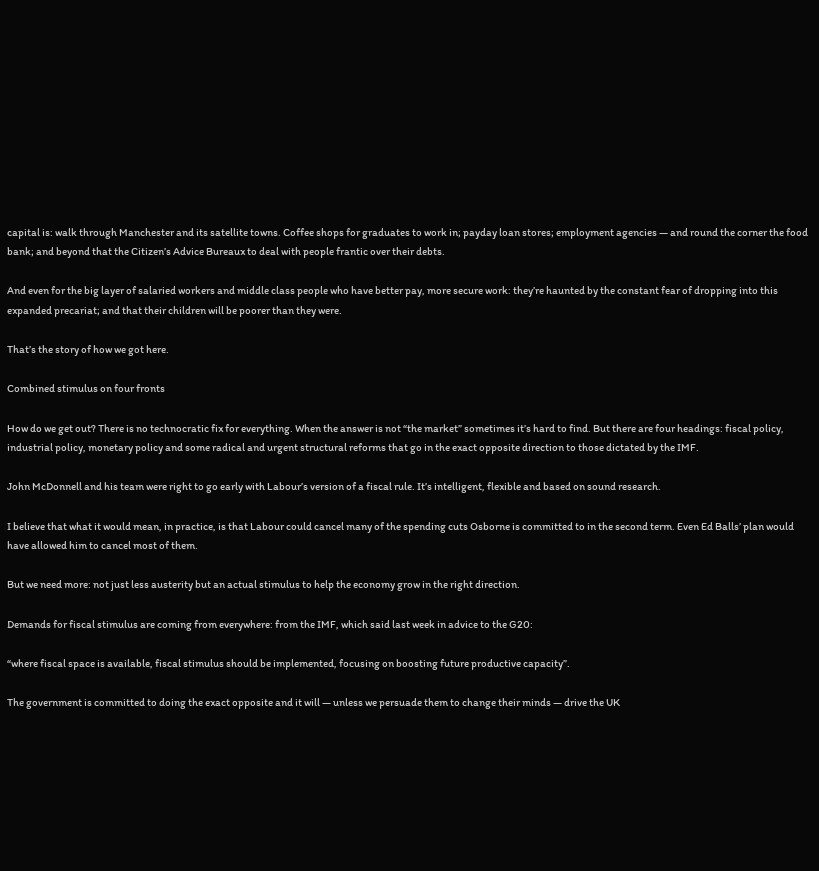capital is: walk through Manchester and its satellite towns. Coffee shops for graduates to work in; payday loan stores; employment agencies — and round the corner the food bank; and beyond that the Citizen’s Advice Bureaux to deal with people frantic over their debts.

And even for the big layer of salaried workers and middle class people who have better pay, more secure work: they’re haunted by the constant fear of dropping into this expanded precariat; and that their children will be poorer than they were.

That’s the story of how we got here.

Combined stimulus on four fronts

How do we get out? There is no technocratic fix for everything. When the answer is not “the market” sometimes it’s hard to find. But there are four headings: fiscal policy, industrial policy, monetary policy and some radical and urgent structural reforms that go in the exact opposite direction to those dictated by the IMF.

John McDonnell and his team were right to go early with Labour’s version of a fiscal rule. It’s intelligent, flexible and based on sound research.

I believe that what it would mean, in practice, is that Labour could cancel many of the spending cuts Osborne is committed to in the second term. Even Ed Balls’ plan would have allowed him to cancel most of them.

But we need more: not just less austerity but an actual stimulus to help the economy grow in the right direction.

Demands for fiscal stimulus are coming from everywhere: from the IMF, which said last week in advice to the G20:

“where fiscal space is available, fiscal stimulus should be implemented, focusing on boosting future productive capacity”.

The government is committed to doing the exact opposite and it will — unless we persuade them to change their minds — drive the UK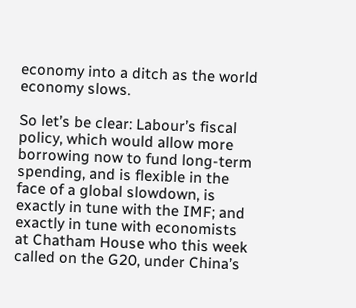economy into a ditch as the world economy slows.

So let’s be clear: Labour’s fiscal policy, which would allow more borrowing now to fund long-term spending, and is flexible in the face of a global slowdown, is exactly in tune with the IMF; and exactly in tune with economists at Chatham House who this week called on the G20, under China’s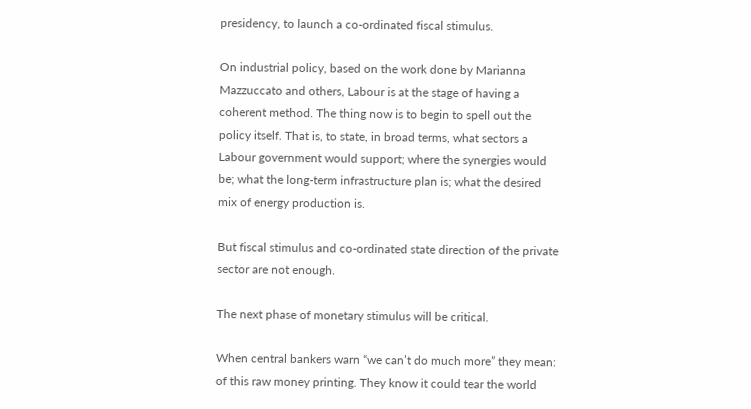presidency, to launch a co-ordinated fiscal stimulus.

On industrial policy, based on the work done by Marianna Mazzuccato and others, Labour is at the stage of having a coherent method. The thing now is to begin to spell out the policy itself. That is, to state, in broad terms, what sectors a Labour government would support; where the synergies would be; what the long-term infrastructure plan is; what the desired mix of energy production is.

But fiscal stimulus and co-ordinated state direction of the private sector are not enough.

The next phase of monetary stimulus will be critical.

When central bankers warn “we can’t do much more” they mean: of this raw money printing. They know it could tear the world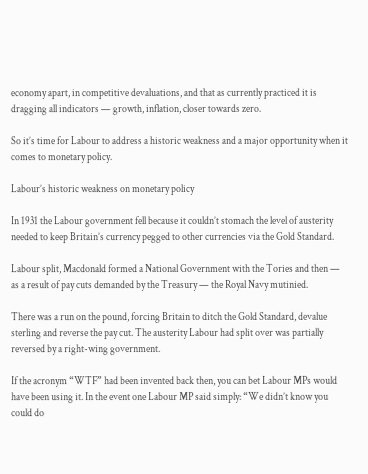economy apart, in competitive devaluations, and that as currently practiced it is dragging all indicators — growth, inflation, closer towards zero.

So it’s time for Labour to address a historic weakness and a major opportunity when it comes to monetary policy.

Labour’s historic weakness on monetary policy

In 1931 the Labour government fell because it couldn’t stomach the level of austerity needed to keep Britain’s currency pegged to other currencies via the Gold Standard.

Labour split, Macdonald formed a National Government with the Tories and then — as a result of pay cuts demanded by the Treasury — the Royal Navy mutinied.

There was a run on the pound, forcing Britain to ditch the Gold Standard, devalue sterling and reverse the pay cut. The austerity Labour had split over was partially reversed by a right-wing government.

If the acronym “WTF” had been invented back then, you can bet Labour MPs would have been using it. In the event one Labour MP said simply: “We didn’t know you could do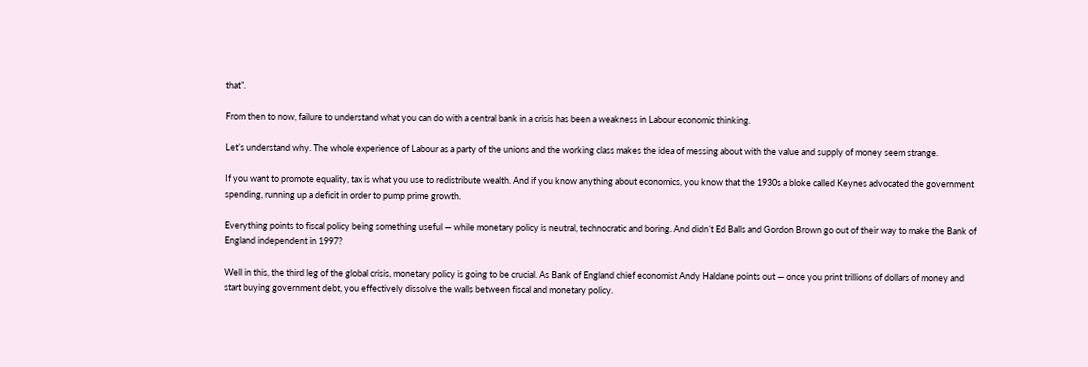that”.

From then to now, failure to understand what you can do with a central bank in a crisis has been a weakness in Labour economic thinking.

Let’s understand why. The whole experience of Labour as a party of the unions and the working class makes the idea of messing about with the value and supply of money seem strange.

If you want to promote equality, tax is what you use to redistribute wealth. And if you know anything about economics, you know that the 1930s a bloke called Keynes advocated the government spending, running up a deficit in order to pump prime growth.

Everything points to fiscal policy being something useful — while monetary policy is neutral, technocratic and boring. And didn’t Ed Balls and Gordon Brown go out of their way to make the Bank of England independent in 1997?

Well in this, the third leg of the global crisis, monetary policy is going to be crucial. As Bank of England chief economist Andy Haldane points out — once you print trillions of dollars of money and start buying government debt, you effectively dissolve the walls between fiscal and monetary policy.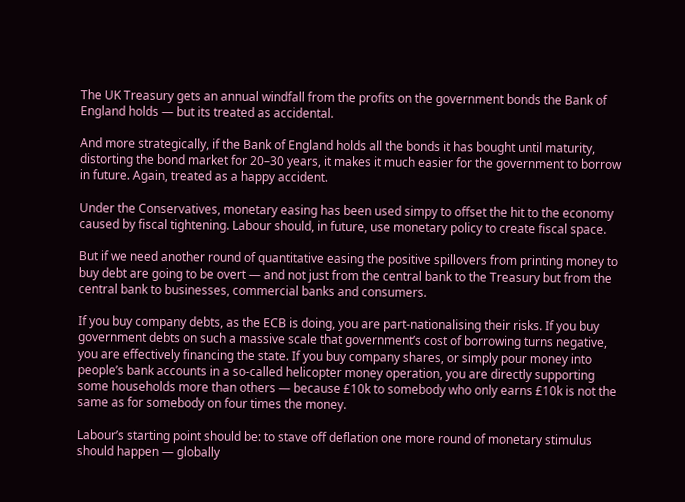The UK Treasury gets an annual windfall from the profits on the government bonds the Bank of England holds — but its treated as accidental.

And more strategically, if the Bank of England holds all the bonds it has bought until maturity, distorting the bond market for 20–30 years, it makes it much easier for the government to borrow in future. Again, treated as a happy accident.

Under the Conservatives, monetary easing has been used simpy to offset the hit to the economy caused by fiscal tightening. Labour should, in future, use monetary policy to create fiscal space.

But if we need another round of quantitative easing the positive spillovers from printing money to buy debt are going to be overt — and not just from the central bank to the Treasury but from the central bank to businesses, commercial banks and consumers.

If you buy company debts, as the ECB is doing, you are part-nationalising their risks. If you buy government debts on such a massive scale that government’s cost of borrowing turns negative, you are effectively financing the state. If you buy company shares, or simply pour money into people’s bank accounts in a so-called helicopter money operation, you are directly supporting some households more than others — because £10k to somebody who only earns £10k is not the same as for somebody on four times the money.

Labour’s starting point should be: to stave off deflation one more round of monetary stimulus should happen — globally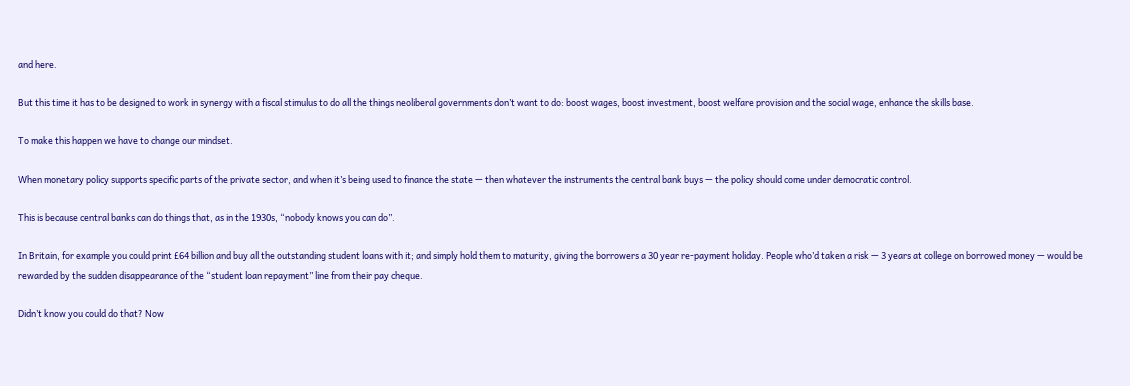and here.

But this time it has to be designed to work in synergy with a fiscal stimulus to do all the things neoliberal governments don’t want to do: boost wages, boost investment, boost welfare provision and the social wage, enhance the skills base.

To make this happen we have to change our mindset.

When monetary policy supports specific parts of the private sector, and when it’s being used to finance the state — then whatever the instruments the central bank buys — the policy should come under democratic control.

This is because central banks can do things that, as in the 1930s, “nobody knows you can do”.

In Britain, for example you could print £64 billion and buy all the outstanding student loans with it; and simply hold them to maturity, giving the borrowers a 30 year re-payment holiday. People who’d taken a risk — 3 years at college on borrowed money — would be rewarded by the sudden disappearance of the “student loan repayment” line from their pay cheque.

Didn’t know you could do that? Now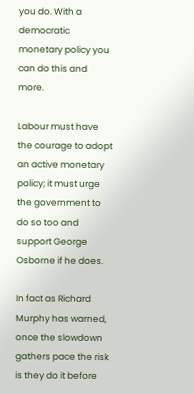you do. With a democratic monetary policy you can do this and more.

Labour must have the courage to adopt an active monetary policy; it must urge the government to do so too and support George Osborne if he does.

In fact as Richard Murphy has warned, once the slowdown gathers pace the risk is they do it before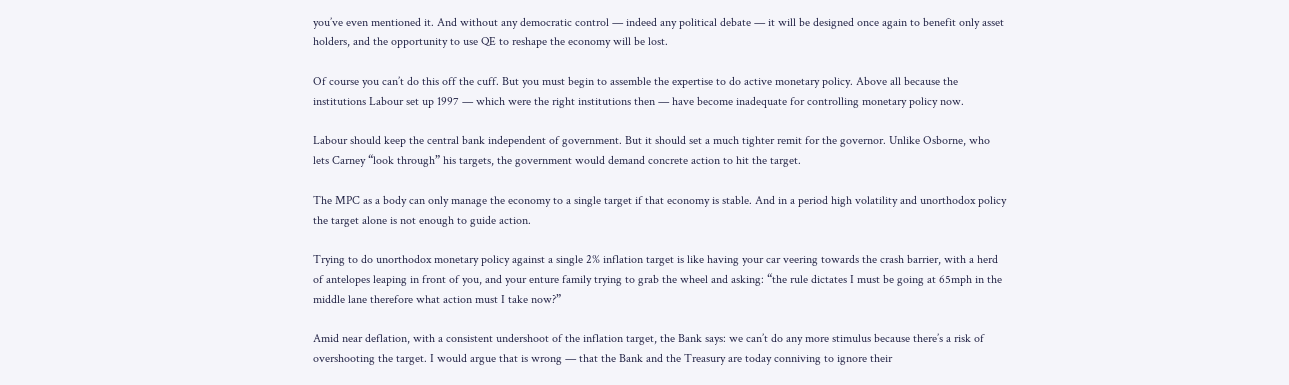you’ve even mentioned it. And without any democratic control — indeed any political debate — it will be designed once again to benefit only asset holders, and the opportunity to use QE to reshape the economy will be lost.

Of course you can’t do this off the cuff. But you must begin to assemble the expertise to do active monetary policy. Above all because the institutions Labour set up 1997 — which were the right institutions then — have become inadequate for controlling monetary policy now.

Labour should keep the central bank independent of government. But it should set a much tighter remit for the governor. Unlike Osborne, who lets Carney “look through” his targets, the government would demand concrete action to hit the target.

The MPC as a body can only manage the economy to a single target if that economy is stable. And in a period high volatility and unorthodox policy the target alone is not enough to guide action.

Trying to do unorthodox monetary policy against a single 2% inflation target is like having your car veering towards the crash barrier, with a herd of antelopes leaping in front of you, and your enture family trying to grab the wheel and asking: “the rule dictates I must be going at 65mph in the middle lane therefore what action must I take now?”

Amid near deflation, with a consistent undershoot of the inflation target, the Bank says: we can’t do any more stimulus because there’s a risk of overshooting the target. I would argue that is wrong — that the Bank and the Treasury are today conniving to ignore their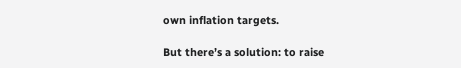own inflation targets.

But there’s a solution: to raise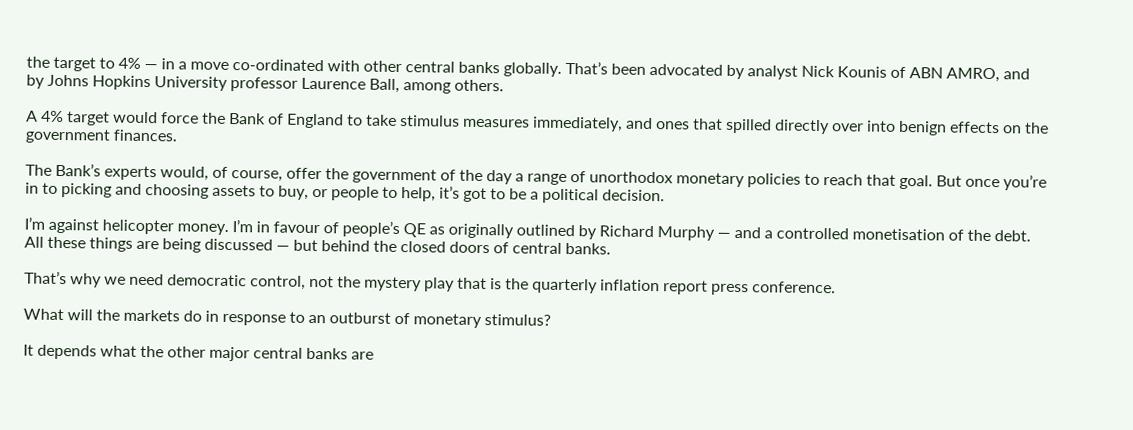the target to 4% — in a move co-ordinated with other central banks globally. That’s been advocated by analyst Nick Kounis of ABN AMRO, and by Johns Hopkins University professor Laurence Ball, among others.

A 4% target would force the Bank of England to take stimulus measures immediately, and ones that spilled directly over into benign effects on the government finances.

The Bank’s experts would, of course, offer the government of the day a range of unorthodox monetary policies to reach that goal. But once you’re in to picking and choosing assets to buy, or people to help, it’s got to be a political decision.

I’m against helicopter money. I’m in favour of people’s QE as originally outlined by Richard Murphy — and a controlled monetisation of the debt. All these things are being discussed — but behind the closed doors of central banks.

That’s why we need democratic control, not the mystery play that is the quarterly inflation report press conference.

What will the markets do in response to an outburst of monetary stimulus?

It depends what the other major central banks are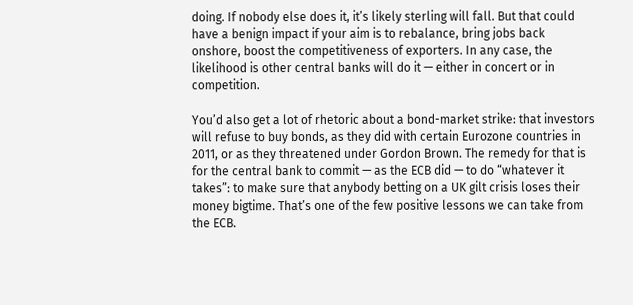doing. If nobody else does it, it’s likely sterling will fall. But that could have a benign impact if your aim is to rebalance, bring jobs back onshore, boost the competitiveness of exporters. In any case, the likelihood is other central banks will do it — either in concert or in competition.

You’d also get a lot of rhetoric about a bond-market strike: that investors will refuse to buy bonds, as they did with certain Eurozone countries in 2011, or as they threatened under Gordon Brown. The remedy for that is for the central bank to commit — as the ECB did — to do “whatever it takes”: to make sure that anybody betting on a UK gilt crisis loses their money bigtime. That’s one of the few positive lessons we can take from the ECB.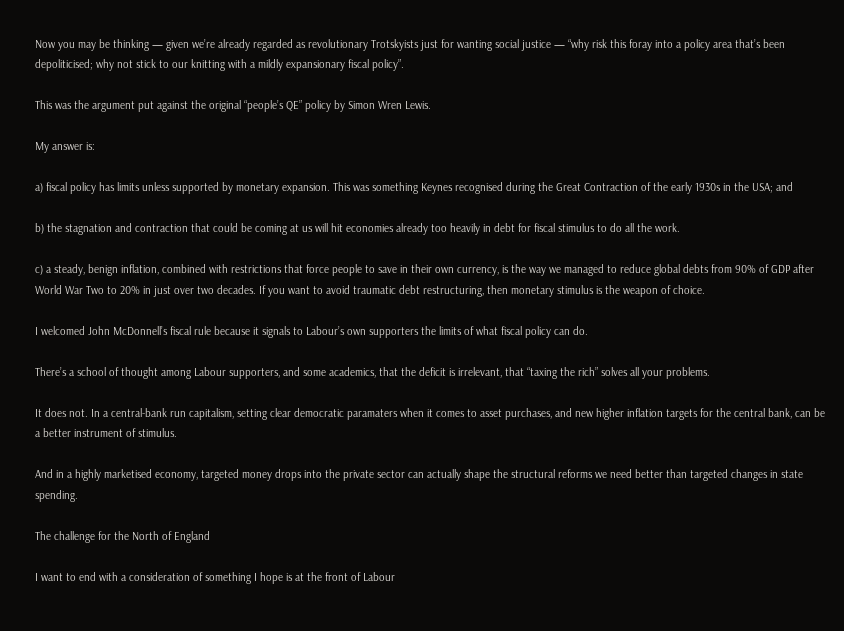Now you may be thinking — given we’re already regarded as revolutionary Trotskyists just for wanting social justice — “why risk this foray into a policy area that’s been depoliticised; why not stick to our knitting with a mildly expansionary fiscal policy”.

This was the argument put against the original “people’s QE” policy by Simon Wren Lewis.

My answer is:

a) fiscal policy has limits unless supported by monetary expansion. This was something Keynes recognised during the Great Contraction of the early 1930s in the USA; and

b) the stagnation and contraction that could be coming at us will hit economies already too heavily in debt for fiscal stimulus to do all the work.

c) a steady, benign inflation, combined with restrictions that force people to save in their own currency, is the way we managed to reduce global debts from 90% of GDP after World War Two to 20% in just over two decades. If you want to avoid traumatic debt restructuring, then monetary stimulus is the weapon of choice.

I welcomed John McDonnell’s fiscal rule because it signals to Labour’s own supporters the limits of what fiscal policy can do.

There’s a school of thought among Labour supporters, and some academics, that the deficit is irrelevant, that “taxing the rich” solves all your problems.

It does not. In a central-bank run capitalism, setting clear democratic paramaters when it comes to asset purchases, and new higher inflation targets for the central bank, can be a better instrument of stimulus.

And in a highly marketised economy, targeted money drops into the private sector can actually shape the structural reforms we need better than targeted changes in state spending.

The challenge for the North of England

I want to end with a consideration of something I hope is at the front of Labour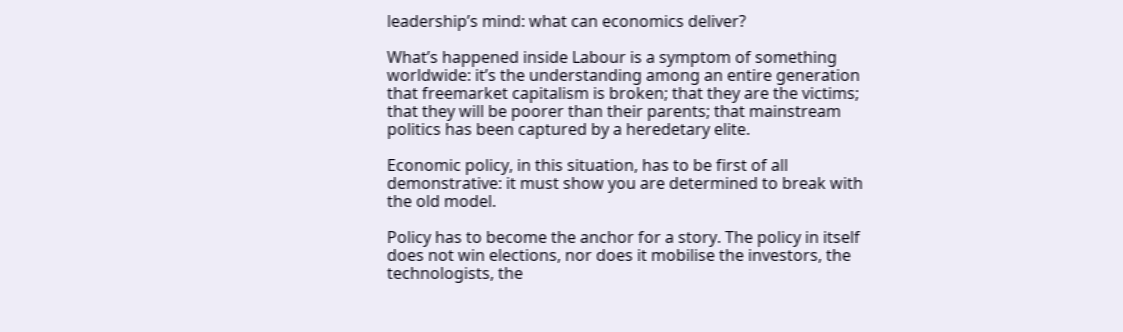leadership’s mind: what can economics deliver?

What’s happened inside Labour is a symptom of something worldwide: it’s the understanding among an entire generation that freemarket capitalism is broken; that they are the victims; that they will be poorer than their parents; that mainstream politics has been captured by a heredetary elite.

Economic policy, in this situation, has to be first of all demonstrative: it must show you are determined to break with the old model.

Policy has to become the anchor for a story. The policy in itself does not win elections, nor does it mobilise the investors, the technologists, the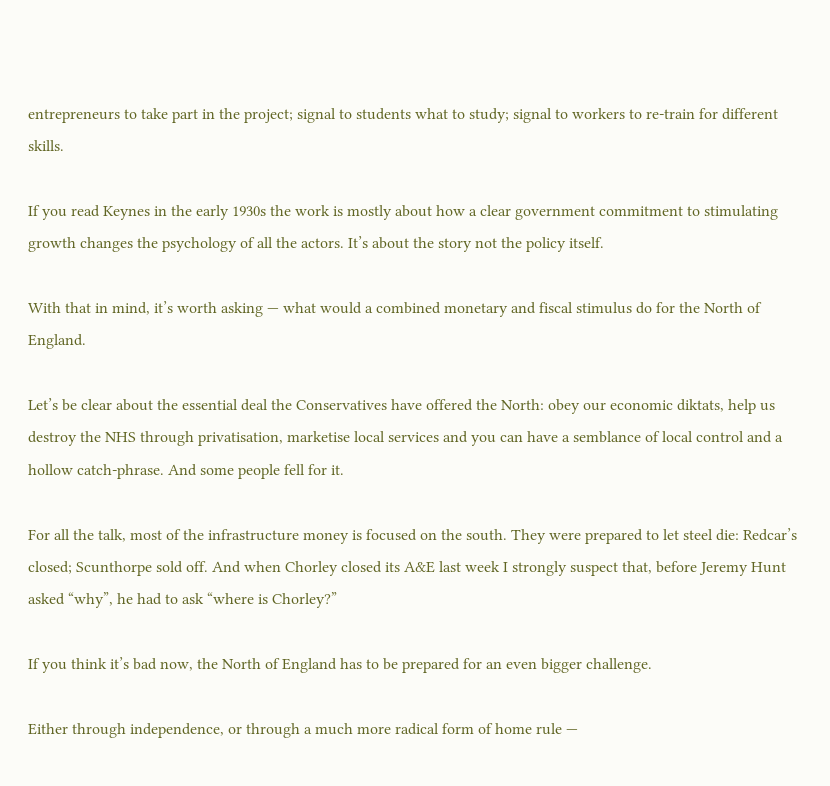entrepreneurs to take part in the project; signal to students what to study; signal to workers to re-train for different skills.

If you read Keynes in the early 1930s the work is mostly about how a clear government commitment to stimulating growth changes the psychology of all the actors. It’s about the story not the policy itself.

With that in mind, it’s worth asking — what would a combined monetary and fiscal stimulus do for the North of England.

Let’s be clear about the essential deal the Conservatives have offered the North: obey our economic diktats, help us destroy the NHS through privatisation, marketise local services and you can have a semblance of local control and a hollow catch-phrase. And some people fell for it.

For all the talk, most of the infrastructure money is focused on the south. They were prepared to let steel die: Redcar’s closed; Scunthorpe sold off. And when Chorley closed its A&E last week I strongly suspect that, before Jeremy Hunt asked “why”, he had to ask “where is Chorley?”

If you think it’s bad now, the North of England has to be prepared for an even bigger challenge.

Either through independence, or through a much more radical form of home rule —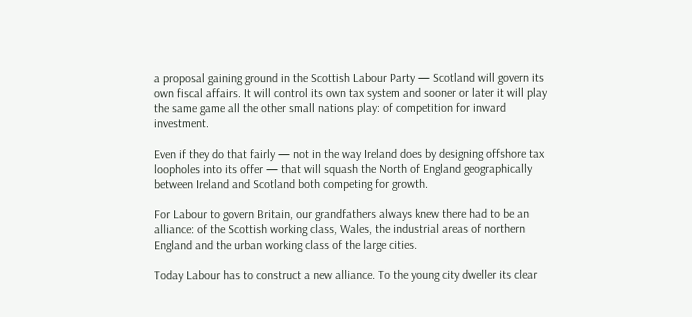a proposal gaining ground in the Scottish Labour Party — Scotland will govern its own fiscal affairs. It will control its own tax system and sooner or later it will play the same game all the other small nations play: of competition for inward investment.

Even if they do that fairly — not in the way Ireland does by designing offshore tax loopholes into its offer — that will squash the North of England geographically between Ireland and Scotland both competing for growth.

For Labour to govern Britain, our grandfathers always knew there had to be an alliance: of the Scottish working class, Wales, the industrial areas of northern England and the urban working class of the large cities.

Today Labour has to construct a new alliance. To the young city dweller its clear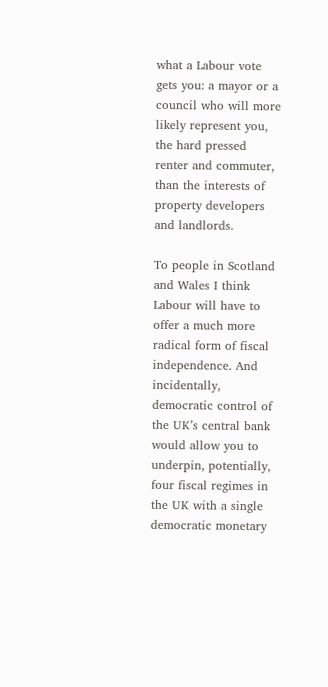what a Labour vote gets you: a mayor or a council who will more likely represent you, the hard pressed renter and commuter, than the interests of property developers and landlords.

To people in Scotland and Wales I think Labour will have to offer a much more radical form of fiscal independence. And incidentally, democratic control of the UK’s central bank would allow you to underpin, potentially, four fiscal regimes in the UK with a single democratic monetary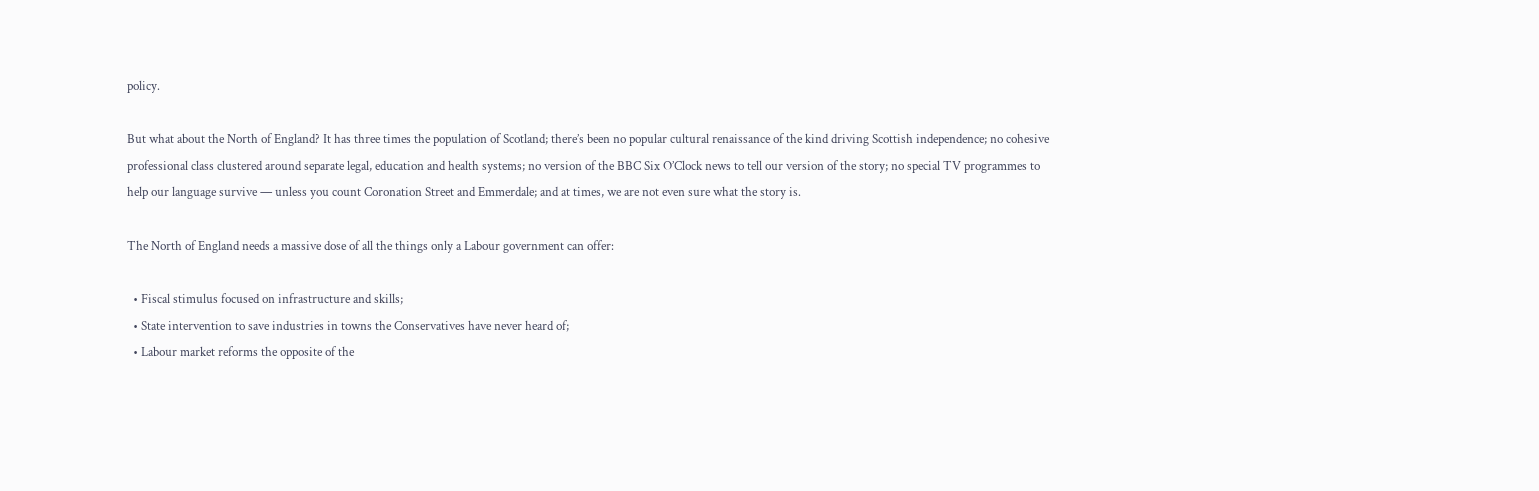policy.

But what about the North of England? It has three times the population of Scotland; there’s been no popular cultural renaissance of the kind driving Scottish independence; no cohesive professional class clustered around separate legal, education and health systems; no version of the BBC Six O’Clock news to tell our version of the story; no special TV programmes to help our language survive — unless you count Coronation Street and Emmerdale; and at times, we are not even sure what the story is.

The North of England needs a massive dose of all the things only a Labour government can offer:

  • Fiscal stimulus focused on infrastructure and skills;
  • State intervention to save industries in towns the Conservatives have never heard of;
  • Labour market reforms the opposite of the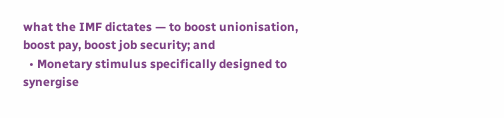what the IMF dictates — to boost unionisation, boost pay, boost job security; and
  • Monetary stimulus specifically designed to synergise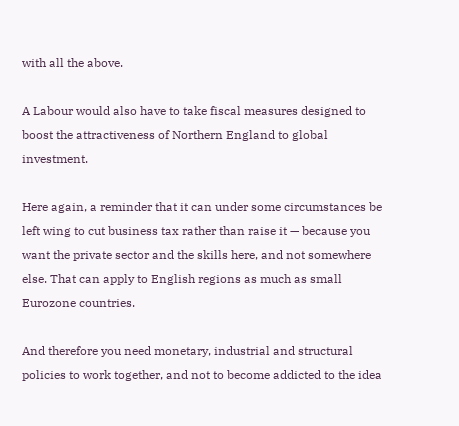with all the above.

A Labour would also have to take fiscal measures designed to boost the attractiveness of Northern England to global investment.

Here again, a reminder that it can under some circumstances be left wing to cut business tax rather than raise it — because you want the private sector and the skills here, and not somewhere else. That can apply to English regions as much as small Eurozone countries.

And therefore you need monetary, industrial and structural policies to work together, and not to become addicted to the idea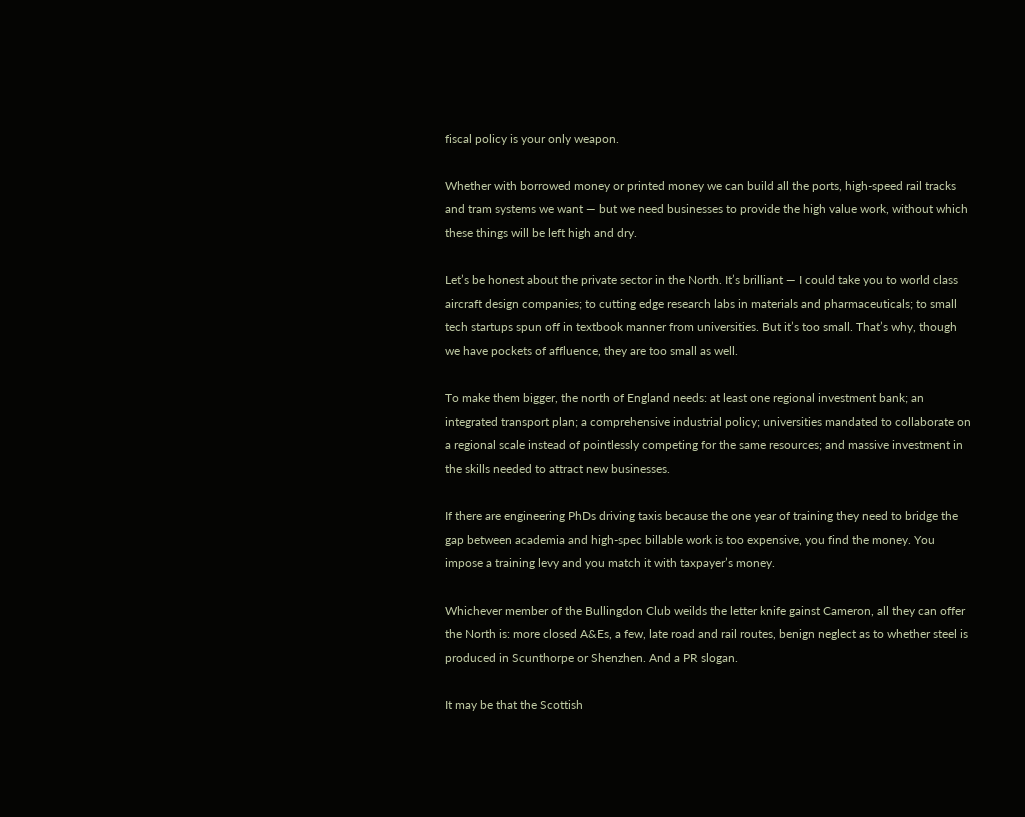fiscal policy is your only weapon.

Whether with borrowed money or printed money we can build all the ports, high-speed rail tracks and tram systems we want — but we need businesses to provide the high value work, without which these things will be left high and dry.

Let’s be honest about the private sector in the North. It’s brilliant — I could take you to world class aircraft design companies; to cutting edge research labs in materials and pharmaceuticals; to small tech startups spun off in textbook manner from universities. But it’s too small. That’s why, though we have pockets of affluence, they are too small as well.

To make them bigger, the north of England needs: at least one regional investment bank; an integrated transport plan; a comprehensive industrial policy; universities mandated to collaborate on a regional scale instead of pointlessly competing for the same resources; and massive investment in the skills needed to attract new businesses.

If there are engineering PhDs driving taxis because the one year of training they need to bridge the gap between academia and high-spec billable work is too expensive, you find the money. You impose a training levy and you match it with taxpayer’s money.

Whichever member of the Bullingdon Club weilds the letter knife gainst Cameron, all they can offer the North is: more closed A&Es, a few, late road and rail routes, benign neglect as to whether steel is produced in Scunthorpe or Shenzhen. And a PR slogan.

It may be that the Scottish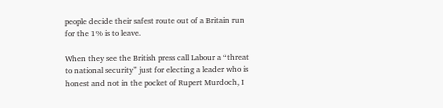people decide their safest route out of a Britain run for the 1% is to leave.

When they see the British press call Labour a “threat to national security” just for electing a leader who is honest and not in the pocket of Rupert Murdoch, I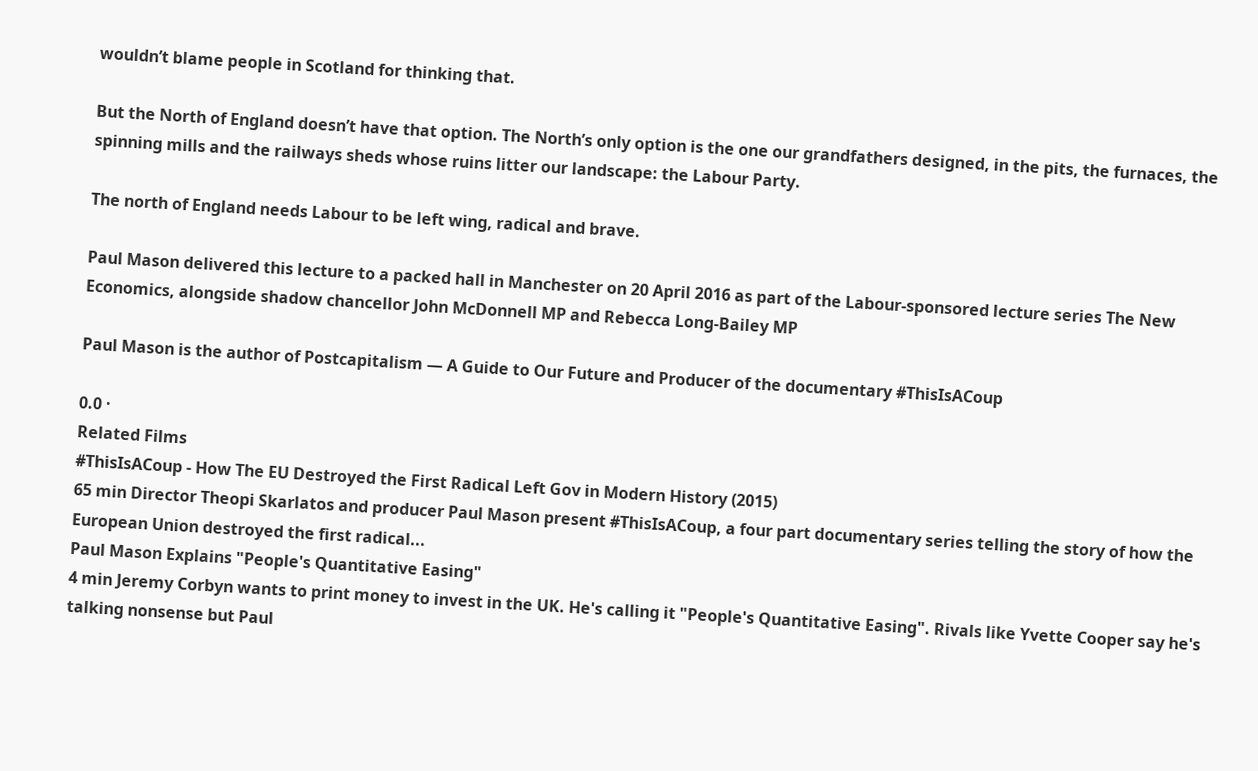wouldn’t blame people in Scotland for thinking that.

But the North of England doesn’t have that option. The North’s only option is the one our grandfathers designed, in the pits, the furnaces, the spinning mills and the railways sheds whose ruins litter our landscape: the Labour Party.

The north of England needs Labour to be left wing, radical and brave.

Paul Mason delivered this lecture to a packed hall in Manchester on 20 April 2016 as part of the Labour-sponsored lecture series The New Economics, alongside shadow chancellor John McDonnell MP and Rebecca Long-Bailey MP

Paul Mason is the author of Postcapitalism — A Guide to Our Future and Producer of the documentary #ThisIsACoup

0.0 ·
Related Films
#ThisIsACoup - How The EU Destroyed the First Radical Left Gov in Modern History (2015)
65 min Director Theopi Skarlatos and producer Paul Mason present #ThisIsACoup, a four part documentary series telling the story of how the European Union destroyed the first radical...
Paul Mason Explains "People's Quantitative Easing"
4 min Jeremy Corbyn wants to print money to invest in the UK. He's calling it "People's Quantitative Easing". Rivals like Yvette Cooper say he's talking nonsense but Paul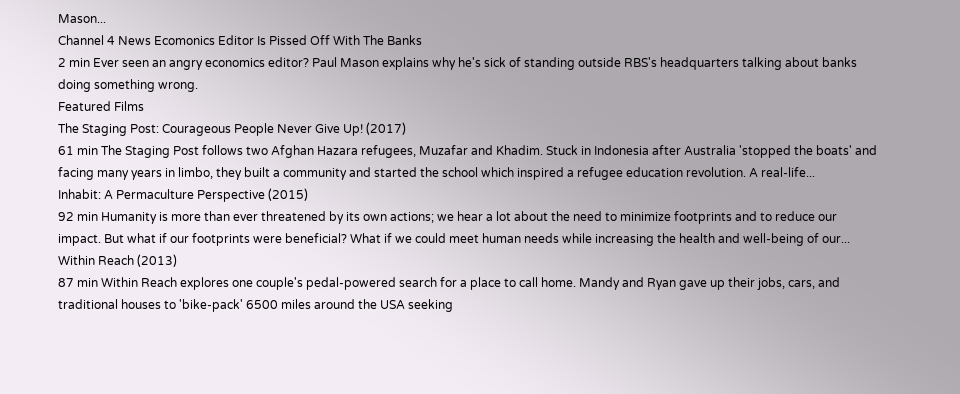Mason...
Channel 4 News Ecomonics Editor Is Pissed Off With The Banks
2 min Ever seen an angry economics editor? Paul Mason explains why he's sick of standing outside RBS's headquarters talking about banks doing something wrong.
Featured Films
The Staging Post: Courageous People Never Give Up! (2017)
61 min The Staging Post follows two Afghan Hazara refugees, Muzafar and Khadim. Stuck in Indonesia after Australia 'stopped the boats' and facing many years in limbo, they built a community and started the school which inspired a refugee education revolution. A real-life...
Inhabit: A Permaculture Perspective (2015)
92 min Humanity is more than ever threatened by its own actions; we hear a lot about the need to minimize footprints and to reduce our impact. But what if our footprints were beneficial? What if we could meet human needs while increasing the health and well-being of our...
Within Reach (2013)
87 min Within Reach explores one couple's pedal-powered search for a place to call home. Mandy and Ryan gave up their jobs, cars, and traditional houses to 'bike-pack' 6500 miles around the USA seeking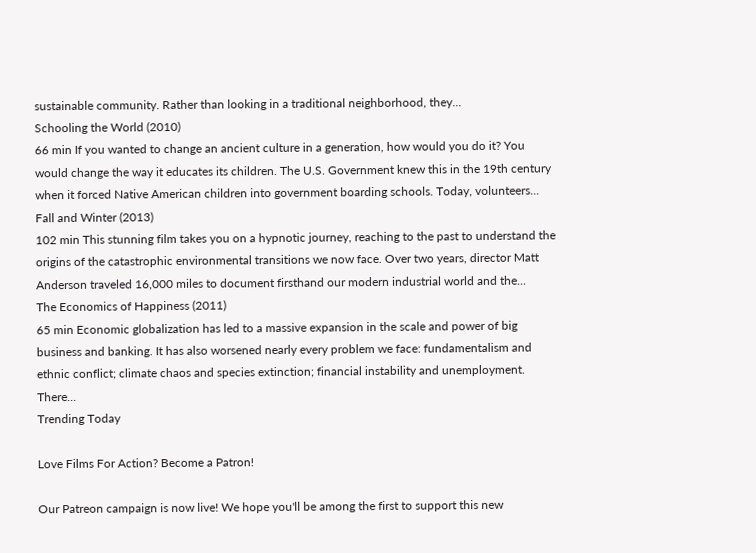sustainable community. Rather than looking in a traditional neighborhood, they...
Schooling the World (2010)
66 min If you wanted to change an ancient culture in a generation, how would you do it? You would change the way it educates its children. The U.S. Government knew this in the 19th century when it forced Native American children into government boarding schools. Today, volunteers...
Fall and Winter (2013)
102 min This stunning film takes you on a hypnotic journey, reaching to the past to understand the origins of the catastrophic environmental transitions we now face. Over two years, director Matt Anderson traveled 16,000 miles to document firsthand our modern industrial world and the...
The Economics of Happiness (2011)
65 min Economic globalization has led to a massive expansion in the scale and power of big business and banking. It has also worsened nearly every problem we face: fundamentalism and ethnic conflict; climate chaos and species extinction; financial instability and unemployment. There...
Trending Today

Love Films For Action? Become a Patron!

Our Patreon campaign is now live! We hope you'll be among the first to support this new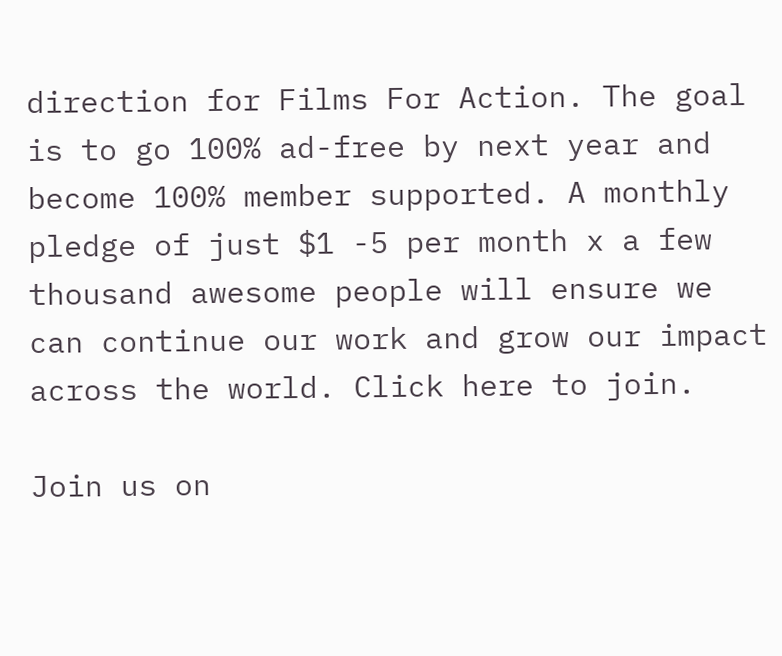direction for Films For Action. The goal is to go 100% ad-free by next year and become 100% member supported. A monthly pledge of just $1 -5 per month x a few thousand awesome people will ensure we can continue our work and grow our impact across the world. Click here to join.

Join us on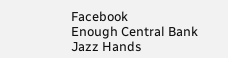Facebook
Enough Central Bank Jazz Hands